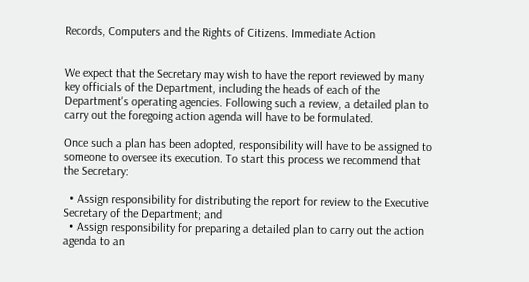Records, Computers and the Rights of Citizens. Immediate Action


We expect that the Secretary may wish to have the report reviewed by many key officials of the Department, including the heads of each of the Department's operating agencies. Following such a review, a detailed plan to carry out the foregoing action agenda will have to be formulated.

Once such a plan has been adopted, responsibility will have to be assigned to someone to oversee its execution. To start this process we recommend that the Secretary:

  • Assign responsibility for distributing the report for review to the Executive Secretary of the Department; and
  • Assign responsibility for preparing a detailed plan to carry out the action agenda to an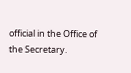official in the Office of the Secretary.